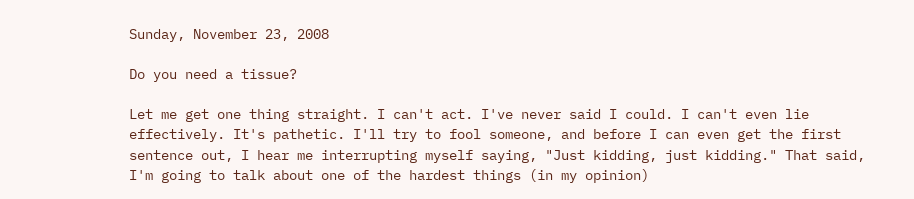Sunday, November 23, 2008

Do you need a tissue?

Let me get one thing straight. I can't act. I've never said I could. I can't even lie effectively. It's pathetic. I'll try to fool someone, and before I can even get the first sentence out, I hear me interrupting myself saying, "Just kidding, just kidding." That said, I'm going to talk about one of the hardest things (in my opinion)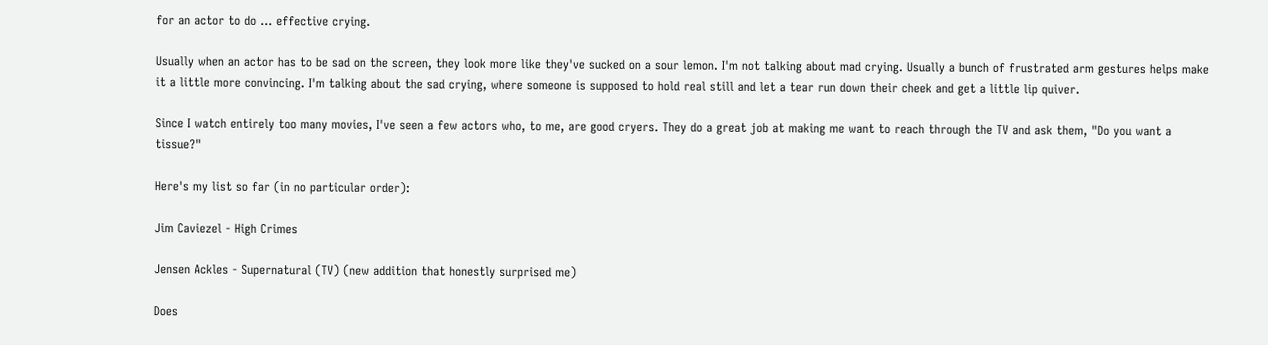for an actor to do ... effective crying.

Usually when an actor has to be sad on the screen, they look more like they've sucked on a sour lemon. I'm not talking about mad crying. Usually a bunch of frustrated arm gestures helps make it a little more convincing. I'm talking about the sad crying, where someone is supposed to hold real still and let a tear run down their cheek and get a little lip quiver.

Since I watch entirely too many movies, I've seen a few actors who, to me, are good cryers. They do a great job at making me want to reach through the TV and ask them, "Do you want a tissue?"

Here's my list so far (in no particular order):

Jim Caviezel - High Crimes

Jensen Ackles - Supernatural (TV) (new addition that honestly surprised me)

Does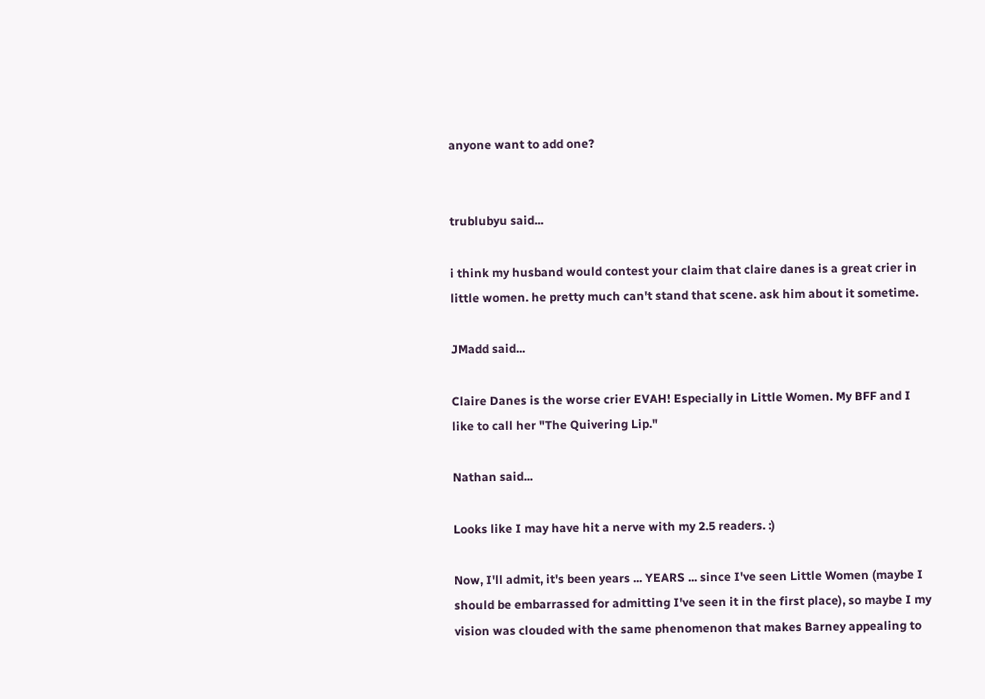anyone want to add one?


trublubyu said...

i think my husband would contest your claim that claire danes is a great crier in little women. he pretty much can't stand that scene. ask him about it sometime.

JMadd said...

Claire Danes is the worse crier EVAH! Especially in Little Women. My BFF and I like to call her "The Quivering Lip."

Nathan said...

Looks like I may have hit a nerve with my 2.5 readers. :)

Now, I'll admit, it's been years ... YEARS ... since I've seen Little Women (maybe I should be embarrassed for admitting I've seen it in the first place), so maybe I my vision was clouded with the same phenomenon that makes Barney appealing to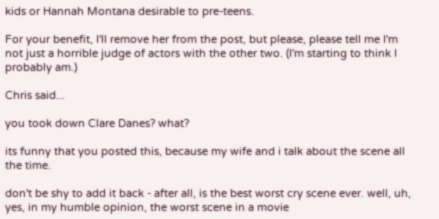kids or Hannah Montana desirable to pre-teens.

For your benefit, I'll remove her from the post, but please, please tell me I'm not just a horrible judge of actors with the other two. (I'm starting to think I probably am.)

Chris said...

you took down Clare Danes? what?

its funny that you posted this, because my wife and i talk about the scene all the time.

don't be shy to add it back - after all, is the best worst cry scene ever. well, uh, yes, in my humble opinion, the worst scene in a movie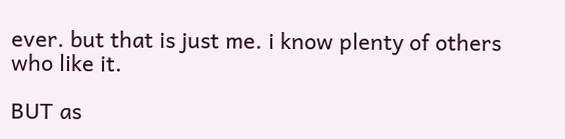ever. but that is just me. i know plenty of others who like it.

BUT as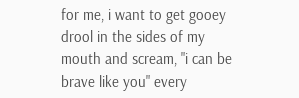for me, i want to get gooey drool in the sides of my mouth and scream, "i can be brave like you" every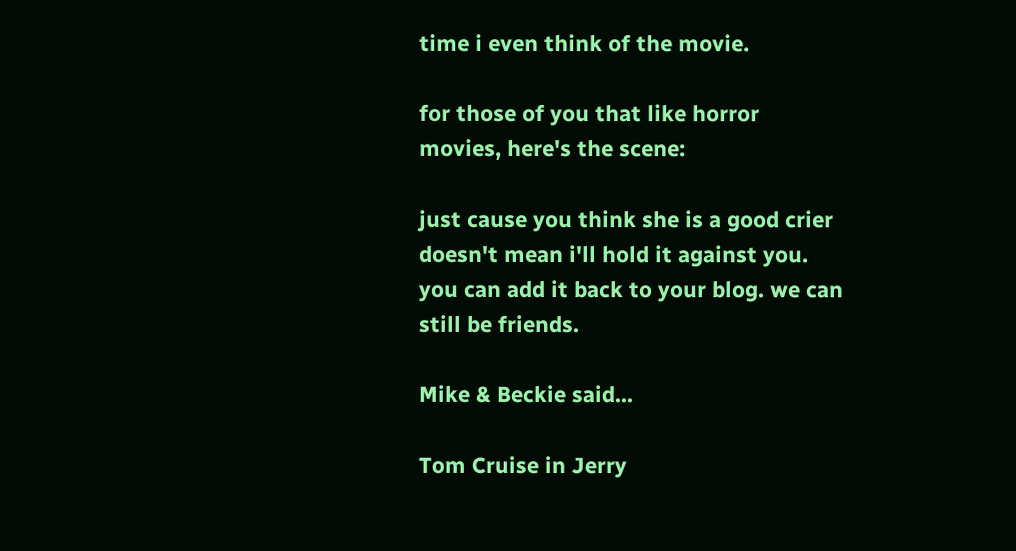time i even think of the movie.

for those of you that like horror movies, here's the scene:

just cause you think she is a good crier doesn't mean i'll hold it against you. you can add it back to your blog. we can still be friends.

Mike & Beckie said...

Tom Cruise in Jerry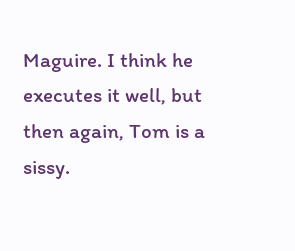Maguire. I think he executes it well, but then again, Tom is a sissy.